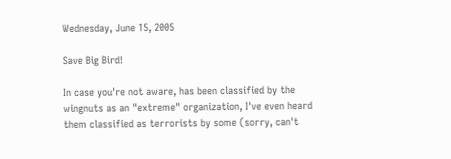Wednesday, June 15, 2005

Save Big Bird!

In case you're not aware, has been classified by the wingnuts as an "extreme" organization, I've even heard them classified as terrorists by some (sorry, can't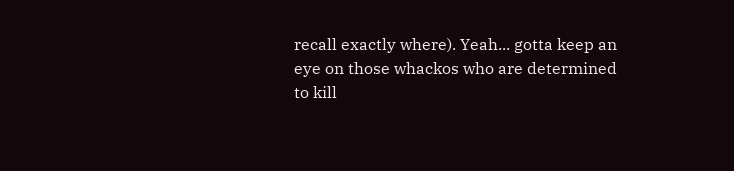recall exactly where). Yeah... gotta keep an eye on those whackos who are determined to kill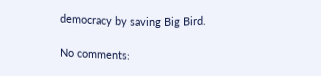democracy by saving Big Bird.

No comments: